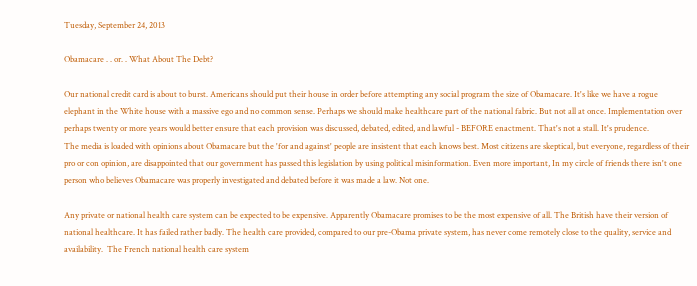Tuesday, September 24, 2013

Obamacare . . or. . What About The Debt?

Our national credit card is about to burst. Americans should put their house in order before attempting any social program the size of Obamacare. It's like we have a rogue elephant in the White house with a massive ego and no common sense. Perhaps we should make healthcare part of the national fabric. But not all at once. Implementation over perhaps twenty or more years would better ensure that each provision was discussed, debated, edited, and lawful - BEFORE enactment. That's not a stall. It's prudence.
The media is loaded with opinions about Obamacare but the 'for and against' people are insistent that each knows best. Most citizens are skeptical, but everyone, regardless of their pro or con opinion, are disappointed that our government has passed this legislation by using political misinformation. Even more important, In my circle of friends there isn't one person who believes Obamacare was properly investigated and debated before it was made a law. Not one.

Any private or national health care system can be expected to be expensive. Apparently Obamacare promises to be the most expensive of all. The British have their version of national healthcare. It has failed rather badly. The health care provided, compared to our pre-Obama private system, has never come remotely close to the quality, service and availability.  The French national health care system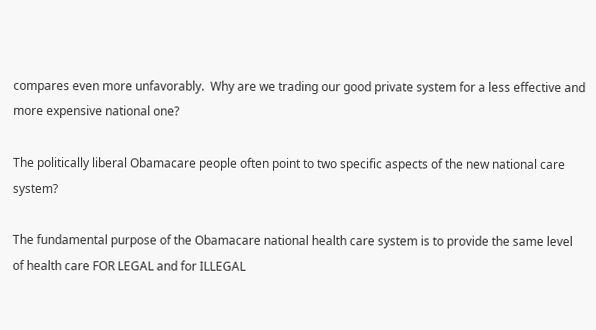compares even more unfavorably.  Why are we trading our good private system for a less effective and more expensive national one?

The politically liberal Obamacare people often point to two specific aspects of the new national care system?

The fundamental purpose of the Obamacare national health care system is to provide the same level of health care FOR LEGAL and for ILLEGAL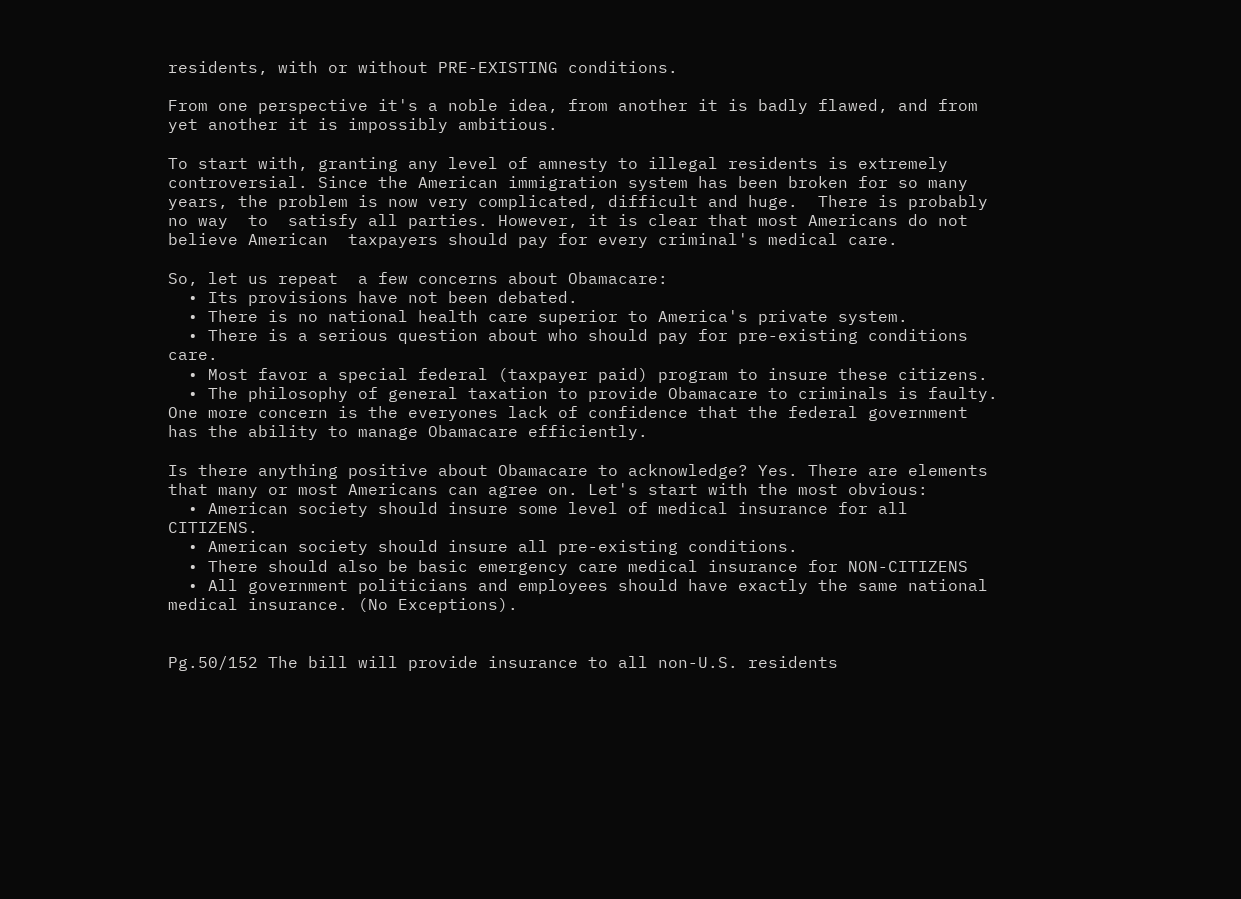residents, with or without PRE-EXISTING conditions.

From one perspective it's a noble idea, from another it is badly flawed, and from yet another it is impossibly ambitious.

To start with, granting any level of amnesty to illegal residents is extremely controversial. Since the American immigration system has been broken for so many years, the problem is now very complicated, difficult and huge.  There is probably no way  to  satisfy all parties. However, it is clear that most Americans do not believe American  taxpayers should pay for every criminal's medical care.

So, let us repeat  a few concerns about Obamacare:
  • Its provisions have not been debated.
  • There is no national health care superior to America's private system.
  • There is a serious question about who should pay for pre-existing conditions care.
  • Most favor a special federal (taxpayer paid) program to insure these citizens.
  • The philosophy of general taxation to provide Obamacare to criminals is faulty.
One more concern is the everyones lack of confidence that the federal government has the ability to manage Obamacare efficiently.

Is there anything positive about Obamacare to acknowledge? Yes. There are elements that many or most Americans can agree on. Let's start with the most obvious:
  • American society should insure some level of medical insurance for all CITIZENS.
  • American society should insure all pre-existing conditions.
  • There should also be basic emergency care medical insurance for NON-CITIZENS
  • All government politicians and employees should have exactly the same national medical insurance. (No Exceptions).


Pg.50/152 The bill will provide insurance to all non-U.S. residents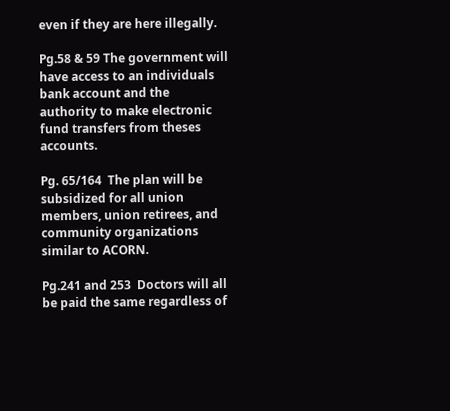even if they are here illegally.

Pg.58 & 59 The government will have access to an individuals bank account and the authority to make electronic fund transfers from theses accounts.

Pg. 65/164  The plan will be subsidized for all union members, union retirees, and community organizations similar to ACORN.

Pg.241 and 253  Doctors will all be paid the same regardless of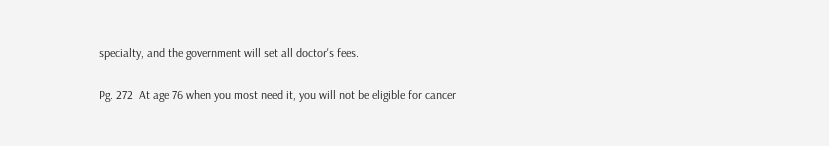specialty, and the government will set all doctor's fees.

Pg. 272  At age 76 when you most need it, you will not be eligible for cancer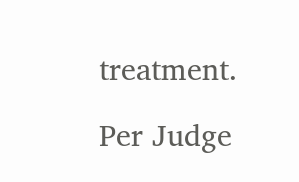treatment.

Per Judge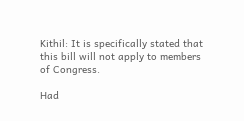Kithil: It is specifically stated that this bill will not apply to members of Congress.

Had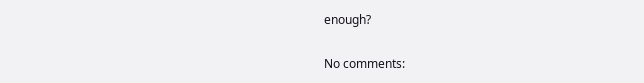enough?

No comments: